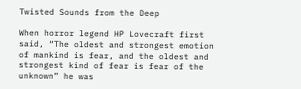Twisted Sounds from the Deep

When horror legend HP Lovecraft first said, “The oldest and strongest emotion of mankind is fear, and the oldest and strongest kind of fear is fear of the unknown” he was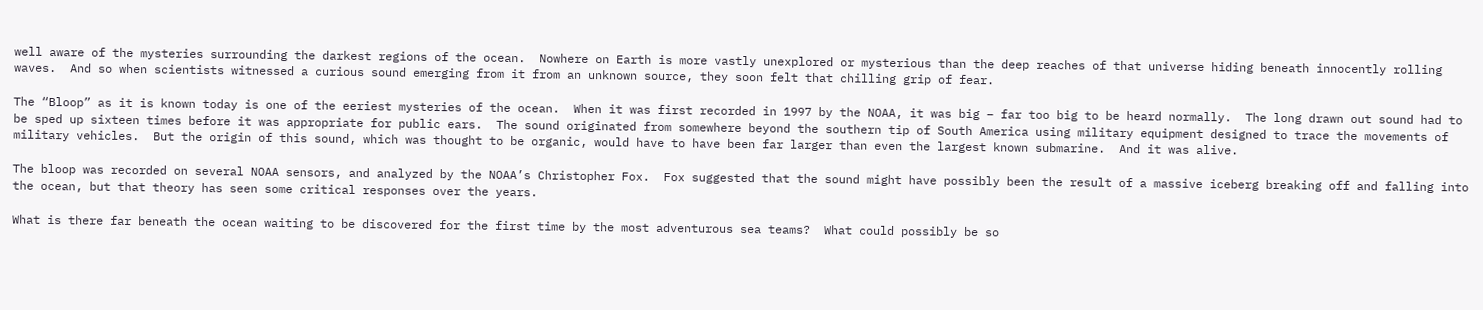well aware of the mysteries surrounding the darkest regions of the ocean.  Nowhere on Earth is more vastly unexplored or mysterious than the deep reaches of that universe hiding beneath innocently rolling waves.  And so when scientists witnessed a curious sound emerging from it from an unknown source, they soon felt that chilling grip of fear.

The “Bloop” as it is known today is one of the eeriest mysteries of the ocean.  When it was first recorded in 1997 by the NOAA, it was big – far too big to be heard normally.  The long drawn out sound had to be sped up sixteen times before it was appropriate for public ears.  The sound originated from somewhere beyond the southern tip of South America using military equipment designed to trace the movements of military vehicles.  But the origin of this sound, which was thought to be organic, would have to have been far larger than even the largest known submarine.  And it was alive.

The bloop was recorded on several NOAA sensors, and analyzed by the NOAA’s Christopher Fox.  Fox suggested that the sound might have possibly been the result of a massive iceberg breaking off and falling into the ocean, but that theory has seen some critical responses over the years.

What is there far beneath the ocean waiting to be discovered for the first time by the most adventurous sea teams?  What could possibly be so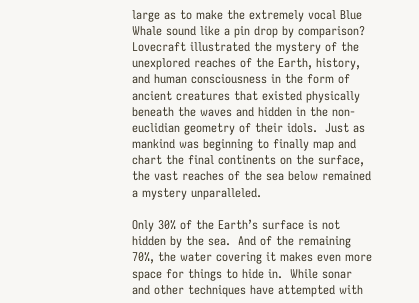large as to make the extremely vocal Blue Whale sound like a pin drop by comparison?  Lovecraft illustrated the mystery of the unexplored reaches of the Earth, history, and human consciousness in the form of ancient creatures that existed physically beneath the waves and hidden in the non-euclidian geometry of their idols.  Just as mankind was beginning to finally map and chart the final continents on the surface, the vast reaches of the sea below remained a mystery unparalleled.

Only 30% of the Earth’s surface is not hidden by the sea.  And of the remaining 70%, the water covering it makes even more space for things to hide in.  While sonar and other techniques have attempted with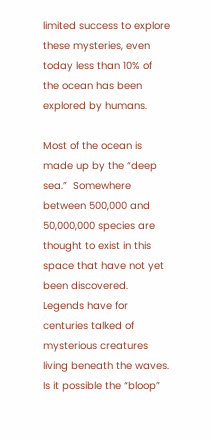limited success to explore these mysteries, even today less than 10% of the ocean has been explored by humans.

Most of the ocean is made up by the “deep sea.”  Somewhere between 500,000 and 50,000,000 species are thought to exist in this space that have not yet been discovered.  Legends have for centuries talked of mysterious creatures living beneath the waves.  Is it possible the “bloop”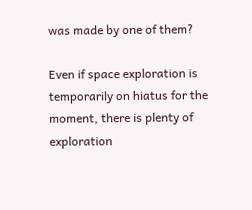was made by one of them?

Even if space exploration is temporarily on hiatus for the moment, there is plenty of exploration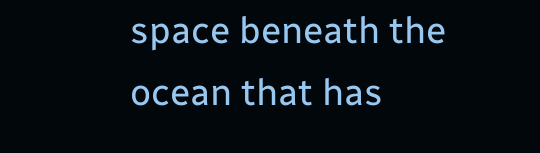space beneath the ocean that has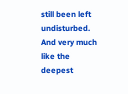still been left undisturbed.  And very much like the deepest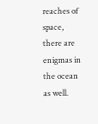reaches of space, there are enigmas in the ocean as well.